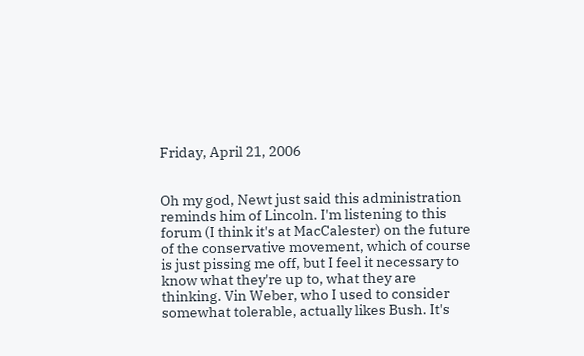Friday, April 21, 2006


Oh my god, Newt just said this administration reminds him of Lincoln. I'm listening to this forum (I think it's at MacCalester) on the future of the conservative movement, which of course is just pissing me off, but I feel it necessary to know what they're up to, what they are thinking. Vin Weber, who I used to consider somewhat tolerable, actually likes Bush. It's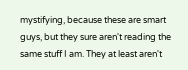mystifying, because these are smart guys, but they sure aren't reading the same stuff I am. They at least aren't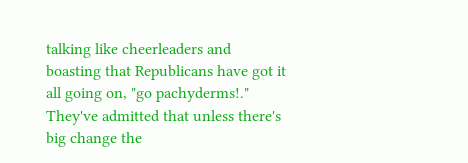talking like cheerleaders and boasting that Republicans have got it all going on, "go pachyderms!." They've admitted that unless there's big change the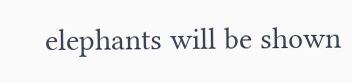elephants will be shown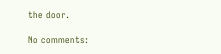the door.

No comments: